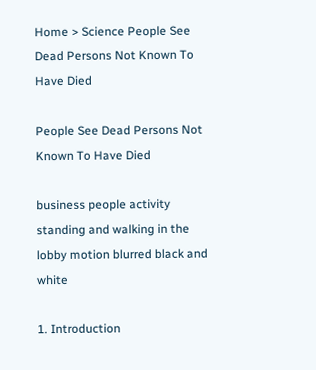Home > Science People See Dead Persons Not Known To Have Died

People See Dead Persons Not Known To Have Died

business people activity standing and walking in the lobby motion blurred black and white

1. Introduction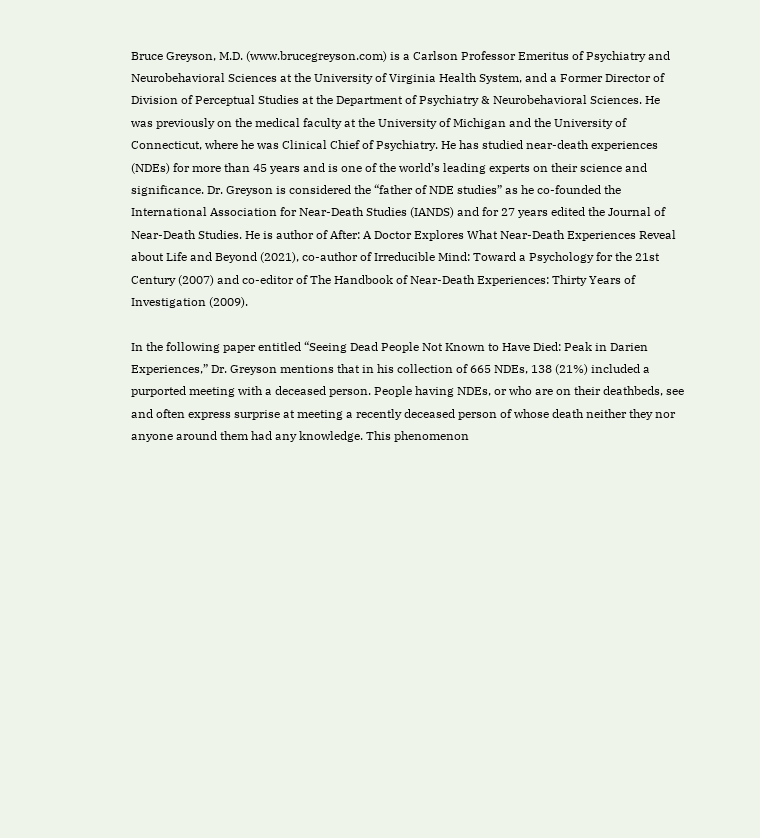Bruce Greyson, M.D. (www.brucegreyson.com) is a Carlson Professor Emeritus of Psychiatry and Neurobehavioral Sciences at the University of Virginia Health System, and a Former Director of Division of Perceptual Studies at the Department of Psychiatry & Neurobehavioral Sciences. He was previously on the medical faculty at the University of Michigan and the University of Connecticut, where he was Clinical Chief of Psychiatry. He has studied near-death experiences (NDEs) for more than 45 years and is one of the world’s leading experts on their science and significance. Dr. Greyson is considered the “father of NDE studies” as he co-founded the International Association for Near-Death Studies (IANDS) and for 27 years edited the Journal of Near-Death Studies. He is author of After: A Doctor Explores What Near-Death Experiences Reveal about Life and Beyond (2021), co-author of Irreducible Mind: Toward a Psychology for the 21st Century (2007) and co-editor of The Handbook of Near-Death Experiences: Thirty Years of Investigation (2009).

In the following paper entitled “Seeing Dead People Not Known to Have Died: Peak in Darien Experiences,” Dr. Greyson mentions that in his collection of 665 NDEs, 138 (21%) included a purported meeting with a deceased person. People having NDEs, or who are on their deathbeds, see and often express surprise at meeting a recently deceased person of whose death neither they nor anyone around them had any knowledge. This phenomenon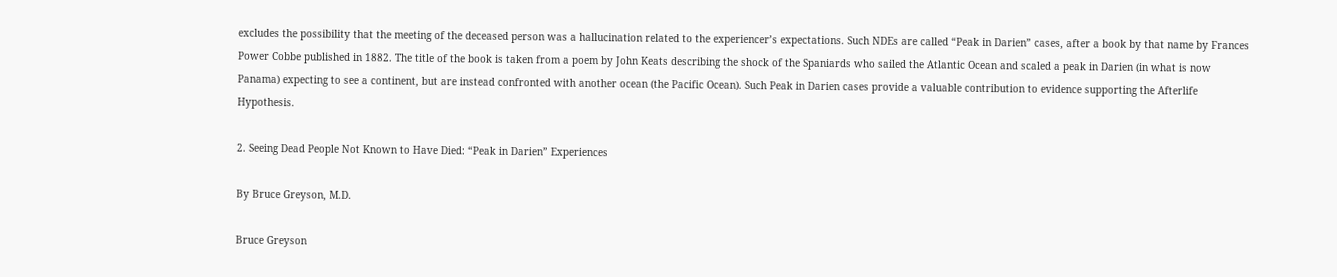excludes the possibility that the meeting of the deceased person was a hallucination related to the experiencer’s expectations. Such NDEs are called “Peak in Darien” cases, after a book by that name by Frances Power Cobbe published in 1882. The title of the book is taken from a poem by John Keats describing the shock of the Spaniards who sailed the Atlantic Ocean and scaled a peak in Darien (in what is now Panama) expecting to see a continent, but are instead confronted with another ocean (the Pacific Ocean). Such Peak in Darien cases provide a valuable contribution to evidence supporting the Afterlife Hypothesis.

2. Seeing Dead People Not Known to Have Died: “Peak in Darien” Experiences

By Bruce Greyson, M.D.

Bruce Greyson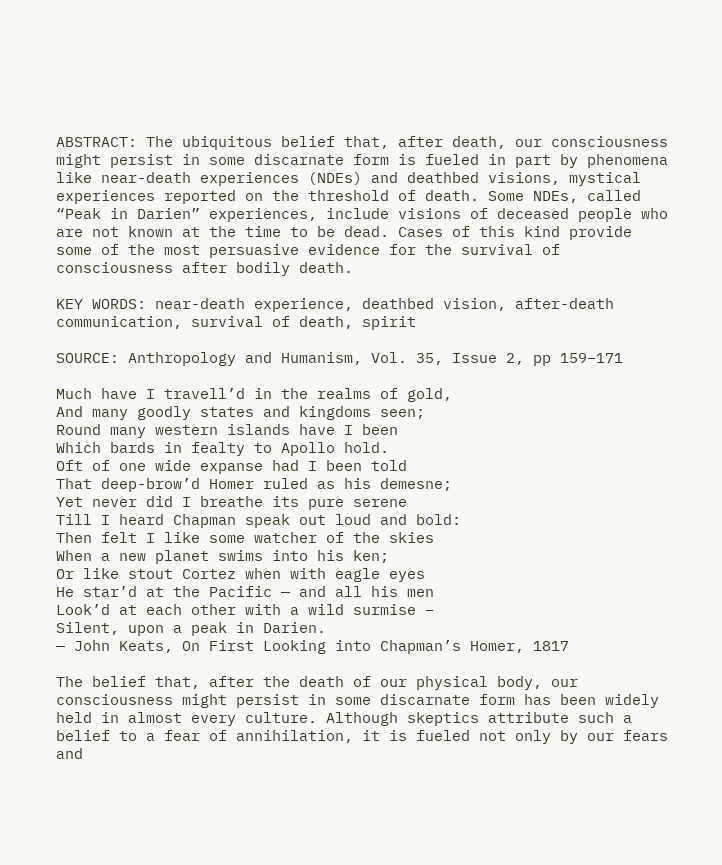ABSTRACT: The ubiquitous belief that, after death, our consciousness might persist in some discarnate form is fueled in part by phenomena like near-death experiences (NDEs) and deathbed visions, mystical experiences reported on the threshold of death. Some NDEs, called “Peak in Darien” experiences, include visions of deceased people who are not known at the time to be dead. Cases of this kind provide some of the most persuasive evidence for the survival of consciousness after bodily death.

KEY WORDS: near-death experience, deathbed vision, after-death communication, survival of death, spirit

SOURCE: Anthropology and Humanism, Vol. 35, Issue 2, pp 159–171

Much have I travell’d in the realms of gold,
And many goodly states and kingdoms seen;
Round many western islands have I been
Which bards in fealty to Apollo hold.
Oft of one wide expanse had I been told
That deep-brow’d Homer ruled as his demesne;
Yet never did I breathe its pure serene
Till I heard Chapman speak out loud and bold:
Then felt I like some watcher of the skies
When a new planet swims into his ken;
Or like stout Cortez when with eagle eyes
He star’d at the Pacific — and all his men
Look’d at each other with a wild surmise –
Silent, upon a peak in Darien.
— John Keats, On First Looking into Chapman’s Homer, 1817

The belief that, after the death of our physical body, our consciousness might persist in some discarnate form has been widely held in almost every culture. Although skeptics attribute such a belief to a fear of annihilation, it is fueled not only by our fears and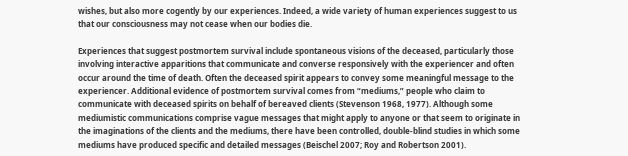wishes, but also more cogently by our experiences. Indeed, a wide variety of human experiences suggest to us that our consciousness may not cease when our bodies die.

Experiences that suggest postmortem survival include spontaneous visions of the deceased, particularly those involving interactive apparitions that communicate and converse responsively with the experiencer and often occur around the time of death. Often the deceased spirit appears to convey some meaningful message to the experiencer. Additional evidence of postmortem survival comes from “mediums,” people who claim to communicate with deceased spirits on behalf of bereaved clients (Stevenson 1968, 1977). Although some mediumistic communications comprise vague messages that might apply to anyone or that seem to originate in the imaginations of the clients and the mediums, there have been controlled, double-blind studies in which some mediums have produced specific and detailed messages (Beischel 2007; Roy and Robertson 2001).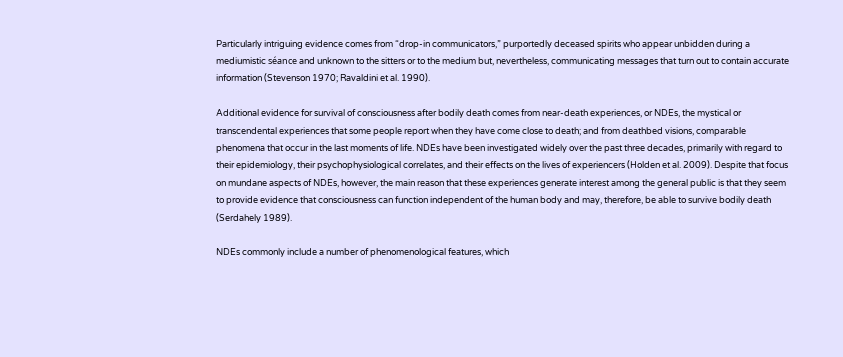Particularly intriguing evidence comes from “drop-in communicators,” purportedly deceased spirits who appear unbidden during a mediumistic séance and unknown to the sitters or to the medium but, nevertheless, communicating messages that turn out to contain accurate information (Stevenson 1970; Ravaldini et al. 1990).

Additional evidence for survival of consciousness after bodily death comes from near-death experiences, or NDEs, the mystical or transcendental experiences that some people report when they have come close to death; and from deathbed visions, comparable phenomena that occur in the last moments of life. NDEs have been investigated widely over the past three decades, primarily with regard to their epidemiology, their psychophysiological correlates, and their effects on the lives of experiencers (Holden et al. 2009). Despite that focus on mundane aspects of NDEs, however, the main reason that these experiences generate interest among the general public is that they seem to provide evidence that consciousness can function independent of the human body and may, therefore, be able to survive bodily death (Serdahely 1989).

NDEs commonly include a number of phenomenological features, which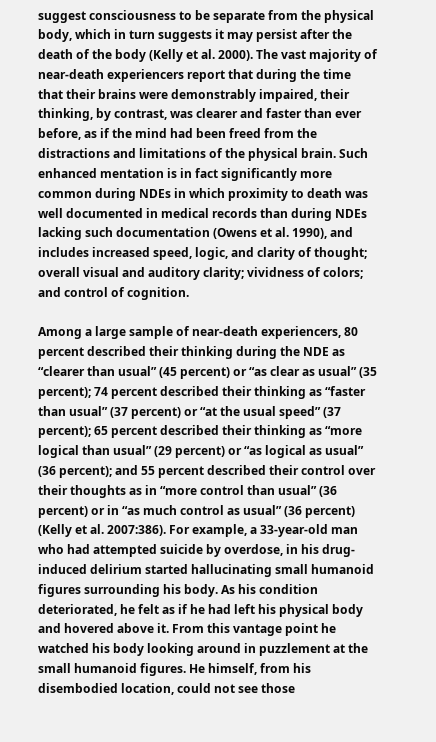suggest consciousness to be separate from the physical body, which in turn suggests it may persist after the death of the body (Kelly et al. 2000). The vast majority of near-death experiencers report that during the time that their brains were demonstrably impaired, their thinking, by contrast, was clearer and faster than ever before, as if the mind had been freed from the distractions and limitations of the physical brain. Such enhanced mentation is in fact significantly more common during NDEs in which proximity to death was well documented in medical records than during NDEs lacking such documentation (Owens et al. 1990), and includes increased speed, logic, and clarity of thought; overall visual and auditory clarity; vividness of colors; and control of cognition.

Among a large sample of near-death experiencers, 80 percent described their thinking during the NDE as “clearer than usual” (45 percent) or “as clear as usual” (35 percent); 74 percent described their thinking as “faster than usual” (37 percent) or “at the usual speed” (37 percent); 65 percent described their thinking as “more logical than usual” (29 percent) or “as logical as usual” (36 percent); and 55 percent described their control over their thoughts as in “more control than usual” (36 percent) or in “as much control as usual” (36 percent) (Kelly et al. 2007:386). For example, a 33-year-old man who had attempted suicide by overdose, in his drug-induced delirium started hallucinating small humanoid figures surrounding his body. As his condition deteriorated, he felt as if he had left his physical body and hovered above it. From this vantage point he watched his body looking around in puzzlement at the small humanoid figures. He himself, from his disembodied location, could not see those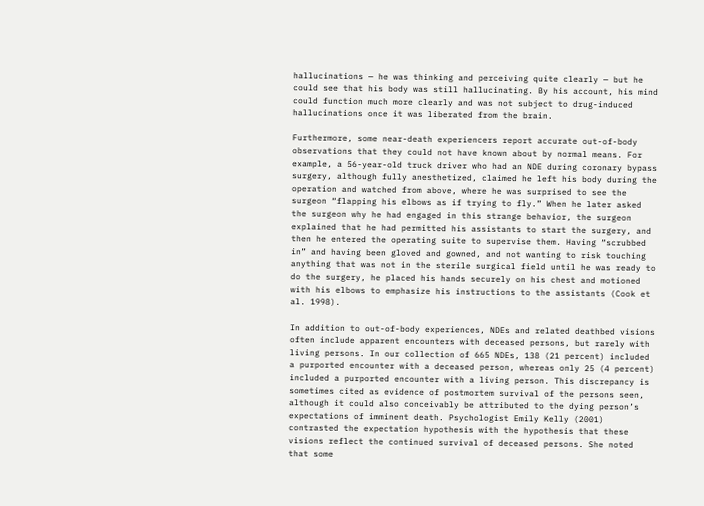hallucinations — he was thinking and perceiving quite clearly — but he could see that his body was still hallucinating. By his account, his mind could function much more clearly and was not subject to drug-induced hallucinations once it was liberated from the brain.

Furthermore, some near-death experiencers report accurate out-of-body observations that they could not have known about by normal means. For example, a 56-year-old truck driver who had an NDE during coronary bypass surgery, although fully anesthetized, claimed he left his body during the operation and watched from above, where he was surprised to see the surgeon “flapping his elbows as if trying to fly.” When he later asked the surgeon why he had engaged in this strange behavior, the surgeon explained that he had permitted his assistants to start the surgery, and then he entered the operating suite to supervise them. Having “scrubbed in” and having been gloved and gowned, and not wanting to risk touching anything that was not in the sterile surgical field until he was ready to do the surgery, he placed his hands securely on his chest and motioned with his elbows to emphasize his instructions to the assistants (Cook et al. 1998).

In addition to out-of-body experiences, NDEs and related deathbed visions often include apparent encounters with deceased persons, but rarely with living persons. In our collection of 665 NDEs, 138 (21 percent) included a purported encounter with a deceased person, whereas only 25 (4 percent) included a purported encounter with a living person. This discrepancy is sometimes cited as evidence of postmortem survival of the persons seen, although it could also conceivably be attributed to the dying person’s expectations of imminent death. Psychologist Emily Kelly (2001) contrasted the expectation hypothesis with the hypothesis that these visions reflect the continued survival of deceased persons. She noted that some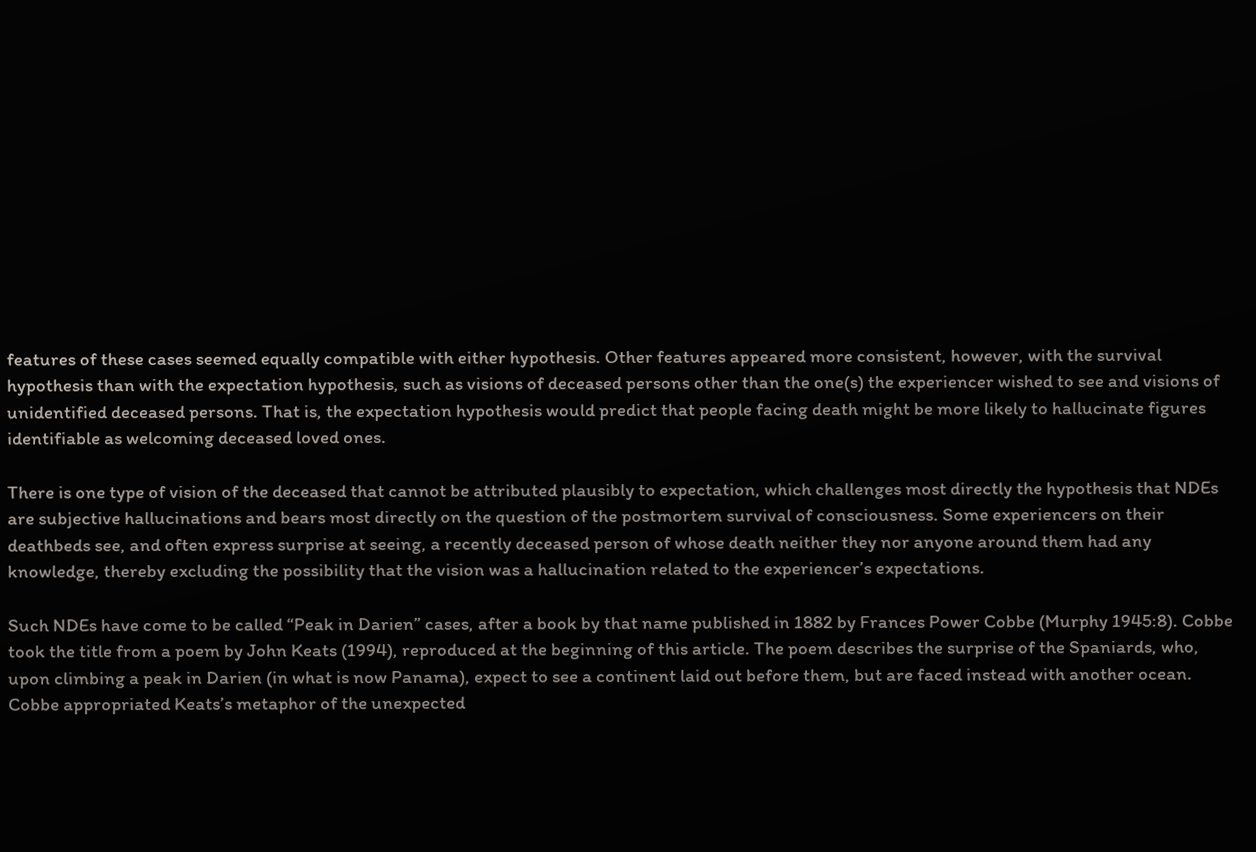features of these cases seemed equally compatible with either hypothesis. Other features appeared more consistent, however, with the survival hypothesis than with the expectation hypothesis, such as visions of deceased persons other than the one(s) the experiencer wished to see and visions of unidentified deceased persons. That is, the expectation hypothesis would predict that people facing death might be more likely to hallucinate figures identifiable as welcoming deceased loved ones.

There is one type of vision of the deceased that cannot be attributed plausibly to expectation, which challenges most directly the hypothesis that NDEs are subjective hallucinations and bears most directly on the question of the postmortem survival of consciousness. Some experiencers on their deathbeds see, and often express surprise at seeing, a recently deceased person of whose death neither they nor anyone around them had any knowledge, thereby excluding the possibility that the vision was a hallucination related to the experiencer’s expectations.

Such NDEs have come to be called “Peak in Darien” cases, after a book by that name published in 1882 by Frances Power Cobbe (Murphy 1945:8). Cobbe took the title from a poem by John Keats (1994), reproduced at the beginning of this article. The poem describes the surprise of the Spaniards, who, upon climbing a peak in Darien (in what is now Panama), expect to see a continent laid out before them, but are faced instead with another ocean. Cobbe appropriated Keats’s metaphor of the unexpected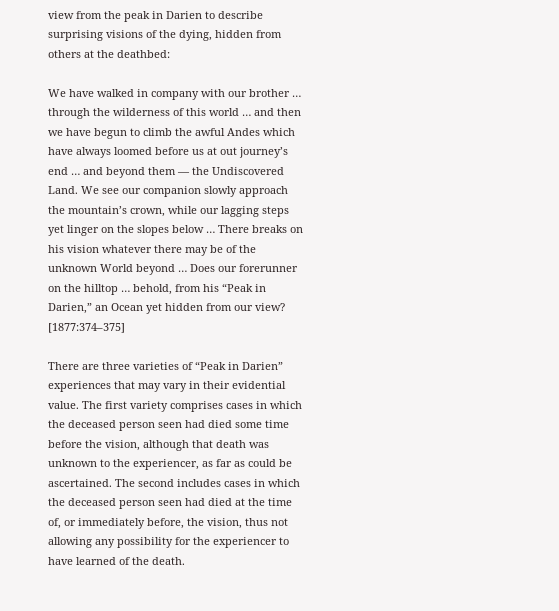view from the peak in Darien to describe surprising visions of the dying, hidden from others at the deathbed:

We have walked in company with our brother … through the wilderness of this world … and then we have begun to climb the awful Andes which have always loomed before us at out journey’s end … and beyond them — the Undiscovered Land. We see our companion slowly approach the mountain’s crown, while our lagging steps yet linger on the slopes below … There breaks on his vision whatever there may be of the unknown World beyond … Does our forerunner on the hilltop … behold, from his “Peak in Darien,” an Ocean yet hidden from our view? [1877:374–375]

There are three varieties of “Peak in Darien” experiences that may vary in their evidential value. The first variety comprises cases in which the deceased person seen had died some time before the vision, although that death was unknown to the experiencer, as far as could be ascertained. The second includes cases in which the deceased person seen had died at the time of, or immediately before, the vision, thus not allowing any possibility for the experiencer to have learned of the death.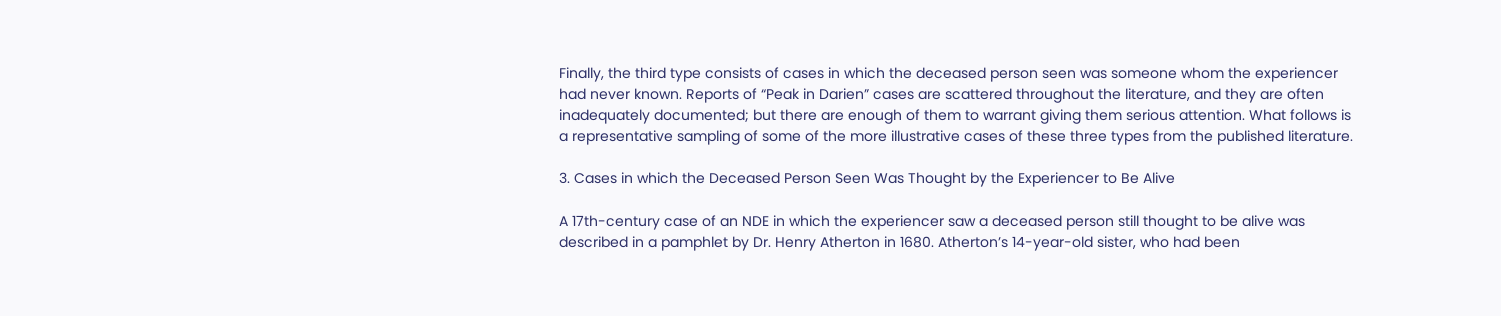Finally, the third type consists of cases in which the deceased person seen was someone whom the experiencer had never known. Reports of “Peak in Darien” cases are scattered throughout the literature, and they are often inadequately documented; but there are enough of them to warrant giving them serious attention. What follows is a representative sampling of some of the more illustrative cases of these three types from the published literature.

3. Cases in which the Deceased Person Seen Was Thought by the Experiencer to Be Alive

A 17th-century case of an NDE in which the experiencer saw a deceased person still thought to be alive was described in a pamphlet by Dr. Henry Atherton in 1680. Atherton’s 14-year-old sister, who had been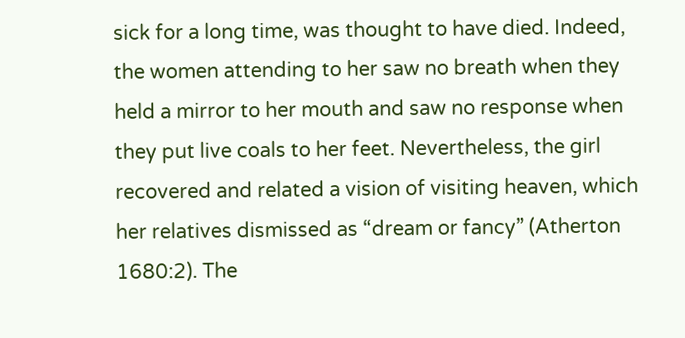sick for a long time, was thought to have died. Indeed, the women attending to her saw no breath when they held a mirror to her mouth and saw no response when they put live coals to her feet. Nevertheless, the girl recovered and related a vision of visiting heaven, which her relatives dismissed as “dream or fancy” (Atherton 1680:2). The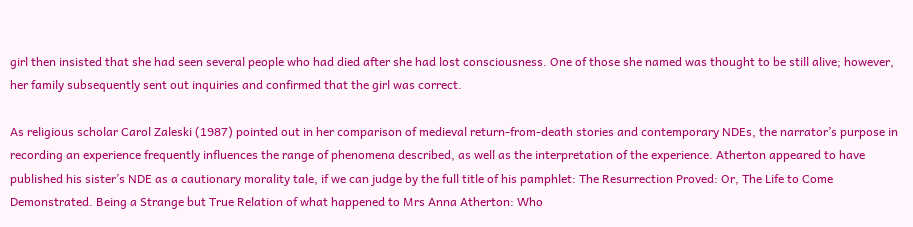girl then insisted that she had seen several people who had died after she had lost consciousness. One of those she named was thought to be still alive; however, her family subsequently sent out inquiries and confirmed that the girl was correct.

As religious scholar Carol Zaleski (1987) pointed out in her comparison of medieval return-from-death stories and contemporary NDEs, the narrator’s purpose in recording an experience frequently influences the range of phenomena described, as well as the interpretation of the experience. Atherton appeared to have published his sister’s NDE as a cautionary morality tale, if we can judge by the full title of his pamphlet: The Resurrection Proved: Or, The Life to Come Demonstrated. Being a Strange but True Relation of what happened to Mrs Anna Atherton: Who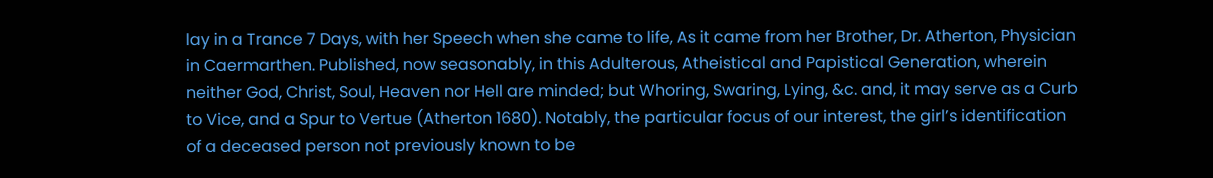lay in a Trance 7 Days, with her Speech when she came to life, As it came from her Brother, Dr. Atherton, Physician in Caermarthen. Published, now seasonably, in this Adulterous, Atheistical and Papistical Generation, wherein neither God, Christ, Soul, Heaven nor Hell are minded; but Whoring, Swaring, Lying, &c. and, it may serve as a Curb to Vice, and a Spur to Vertue (Atherton 1680). Notably, the particular focus of our interest, the girl’s identification of a deceased person not previously known to be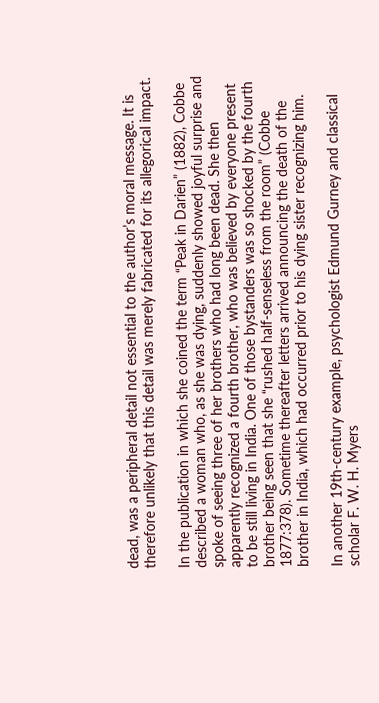dead, was a peripheral detail not essential to the author’s moral message. It is therefore unlikely that this detail was merely fabricated for its allegorical impact.

In the publication in which she coined the term “Peak in Darien” (1882), Cobbe described a woman who, as she was dying, suddenly showed joyful surprise and spoke of seeing three of her brothers who had long been dead. She then apparently recognized a fourth brother, who was believed by everyone present to be still living in India. One of those bystanders was so shocked by the fourth brother being seen that she “rushed half-senseless from the room” (Cobbe 1877:378). Sometime thereafter letters arrived announcing the death of the brother in India, which had occurred prior to his dying sister recognizing him.

In another 19th-century example, psychologist Edmund Gurney and classical scholar F. W. H. Myers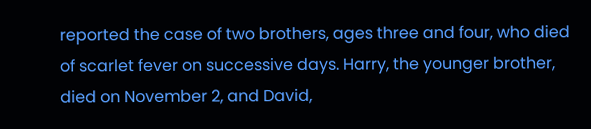reported the case of two brothers, ages three and four, who died of scarlet fever on successive days. Harry, the younger brother, died on November 2, and David,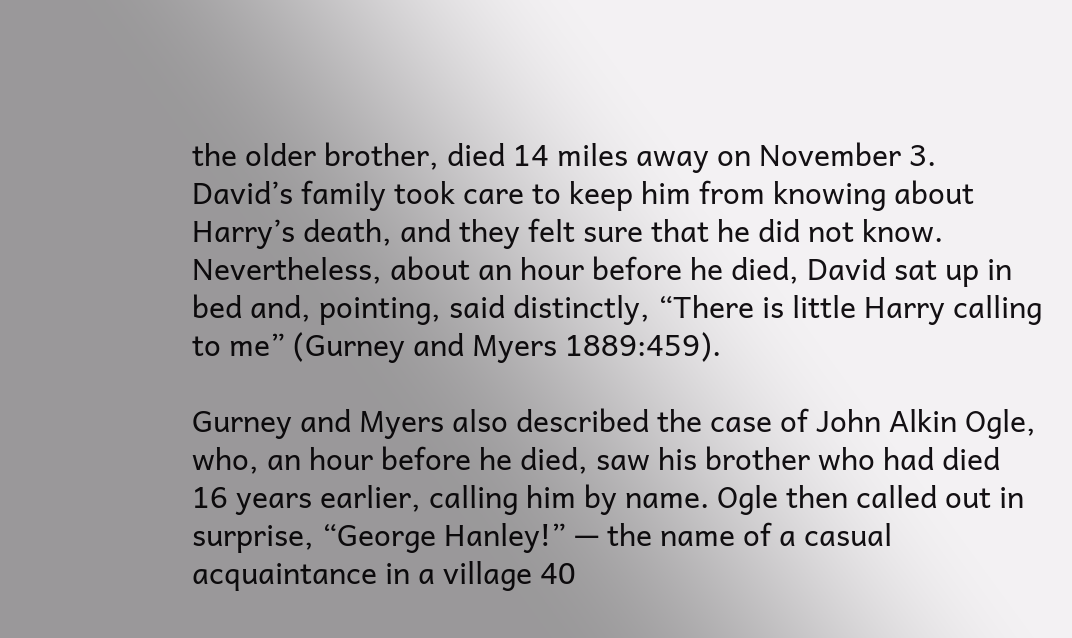the older brother, died 14 miles away on November 3. David’s family took care to keep him from knowing about Harry’s death, and they felt sure that he did not know. Nevertheless, about an hour before he died, David sat up in bed and, pointing, said distinctly, “There is little Harry calling to me” (Gurney and Myers 1889:459).

Gurney and Myers also described the case of John Alkin Ogle, who, an hour before he died, saw his brother who had died 16 years earlier, calling him by name. Ogle then called out in surprise, “George Hanley!” — the name of a casual acquaintance in a village 40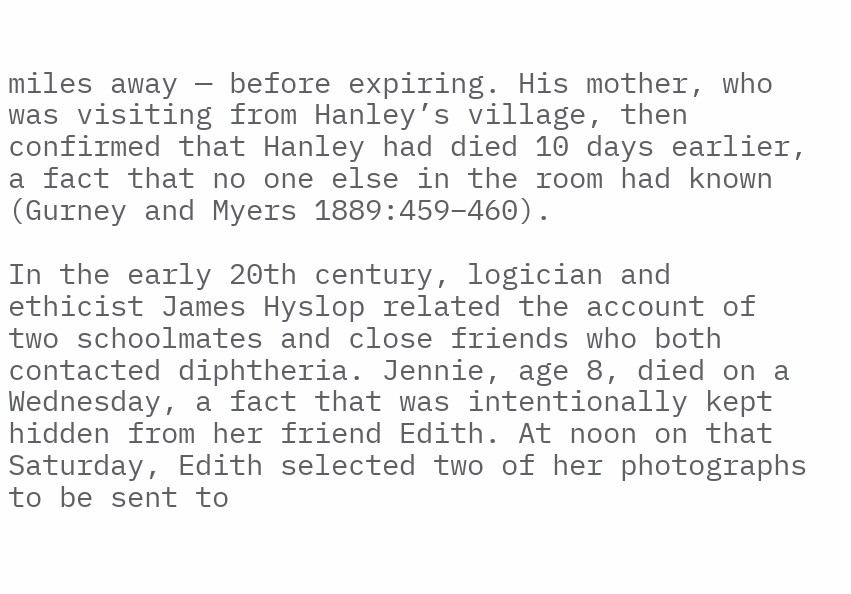miles away — before expiring. His mother, who was visiting from Hanley’s village, then confirmed that Hanley had died 10 days earlier, a fact that no one else in the room had known (Gurney and Myers 1889:459–460).

In the early 20th century, logician and ethicist James Hyslop related the account of two schoolmates and close friends who both contacted diphtheria. Jennie, age 8, died on a Wednesday, a fact that was intentionally kept hidden from her friend Edith. At noon on that Saturday, Edith selected two of her photographs to be sent to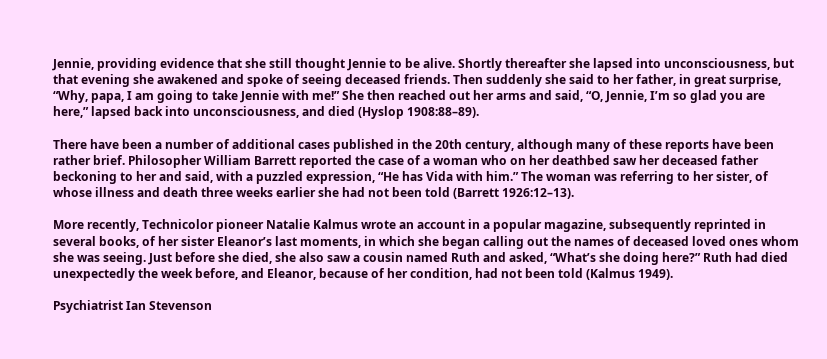Jennie, providing evidence that she still thought Jennie to be alive. Shortly thereafter she lapsed into unconsciousness, but that evening she awakened and spoke of seeing deceased friends. Then suddenly she said to her father, in great surprise, “Why, papa, I am going to take Jennie with me!” She then reached out her arms and said, “O, Jennie, I’m so glad you are here,” lapsed back into unconsciousness, and died (Hyslop 1908:88–89).

There have been a number of additional cases published in the 20th century, although many of these reports have been rather brief. Philosopher William Barrett reported the case of a woman who on her deathbed saw her deceased father beckoning to her and said, with a puzzled expression, “He has Vida with him.” The woman was referring to her sister, of whose illness and death three weeks earlier she had not been told (Barrett 1926:12–13).

More recently, Technicolor pioneer Natalie Kalmus wrote an account in a popular magazine, subsequently reprinted in several books, of her sister Eleanor’s last moments, in which she began calling out the names of deceased loved ones whom she was seeing. Just before she died, she also saw a cousin named Ruth and asked, “What’s she doing here?” Ruth had died unexpectedly the week before, and Eleanor, because of her condition, had not been told (Kalmus 1949).

Psychiatrist Ian Stevenson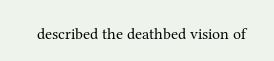described the deathbed vision of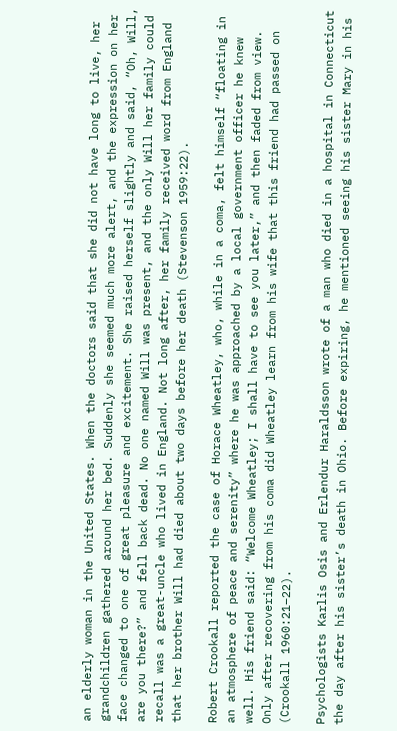an elderly woman in the United States. When the doctors said that she did not have long to live, her grandchildren gathered around her bed. Suddenly she seemed much more alert, and the expression on her face changed to one of great pleasure and excitement. She raised herself slightly and said, “Oh, Will, are you there?” and fell back dead. No one named Will was present, and the only Will her family could recall was a great-uncle who lived in England. Not long after, her family received word from England that her brother Will had died about two days before her death (Stevenson 1959:22).

Robert Crookall reported the case of Horace Wheatley, who, while in a coma, felt himself “floating in an atmosphere of peace and serenity” where he was approached by a local government officer he knew well. His friend said: “Welcome Wheatley; I shall have to see you later,” and then faded from view. Only after recovering from his coma did Wheatley learn from his wife that this friend had passed on (Crookall 1960:21–22).

Psychologists Karlis Osis and Erlendur Haraldsson wrote of a man who died in a hospital in Connecticut the day after his sister’s death in Ohio. Before expiring, he mentioned seeing his sister Mary in his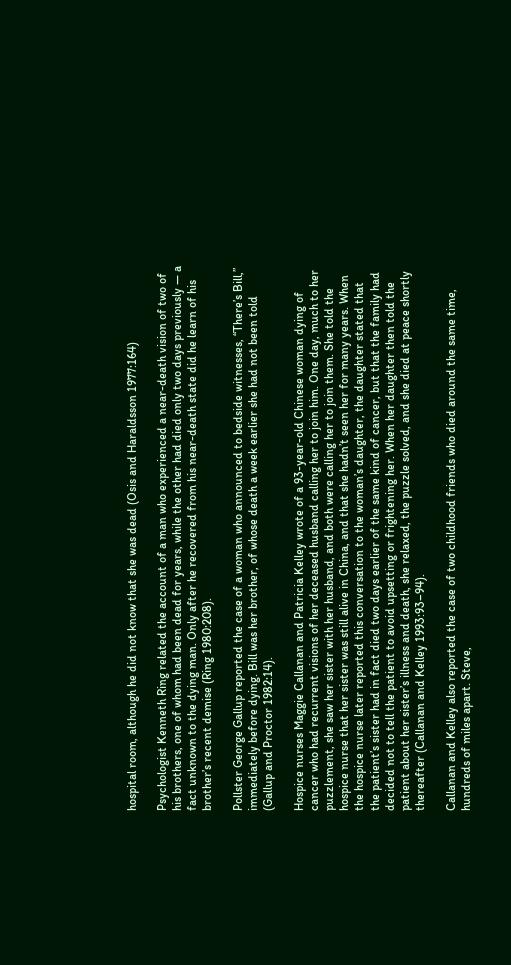hospital room, although he did not know that she was dead (Osis and Haraldsson 1977:164)

Psychologist Kenneth Ring related the account of a man who experienced a near-death vision of two of his brothers, one of whom had been dead for years, while the other had died only two days previously — a fact unknown to the dying man. Only after he recovered from his near-death state did he learn of his brother’s recent demise (Ring 1980:208).

Pollster George Gallup reported the case of a woman who announced to bedside witnesses, “There’s Bill,” immediately before dying. Bill was her brother, of whose death a week earlier she had not been told (Gallup and Proctor 1982:14).

Hospice nurses Maggie Callanan and Patricia Kelley wrote of a 93-year-old Chinese woman dying of cancer who had recurrent visions of her deceased husband calling her to join him. One day, much to her puzzlement, she saw her sister with her husband, and both were calling her to join them. She told the hospice nurse that her sister was still alive in China, and that she hadn’t seen her for many years. When the hospice nurse later reported this conversation to the woman’s daughter, the daughter stated that the patient’s sister had in fact died two days earlier of the same kind of cancer, but that the family had decided not to tell the patient to avoid upsetting or frightening her. When her daughter then told the patient about her sister’s illness and death, she relaxed, the puzzle solved, and she died at peace shortly thereafter (Callanan and Kelley 1993:93–94).

Callanan and Kelley also reported the case of two childhood friends who died around the same time, hundreds of miles apart. Steve,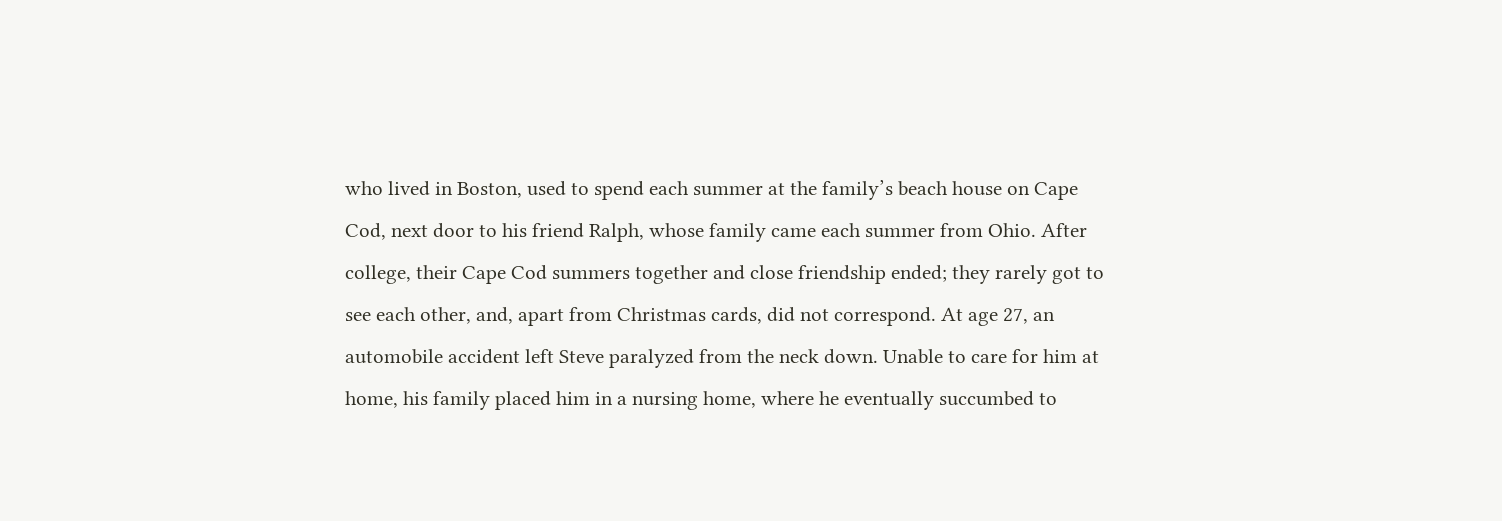who lived in Boston, used to spend each summer at the family’s beach house on Cape Cod, next door to his friend Ralph, whose family came each summer from Ohio. After college, their Cape Cod summers together and close friendship ended; they rarely got to see each other, and, apart from Christmas cards, did not correspond. At age 27, an automobile accident left Steve paralyzed from the neck down. Unable to care for him at home, his family placed him in a nursing home, where he eventually succumbed to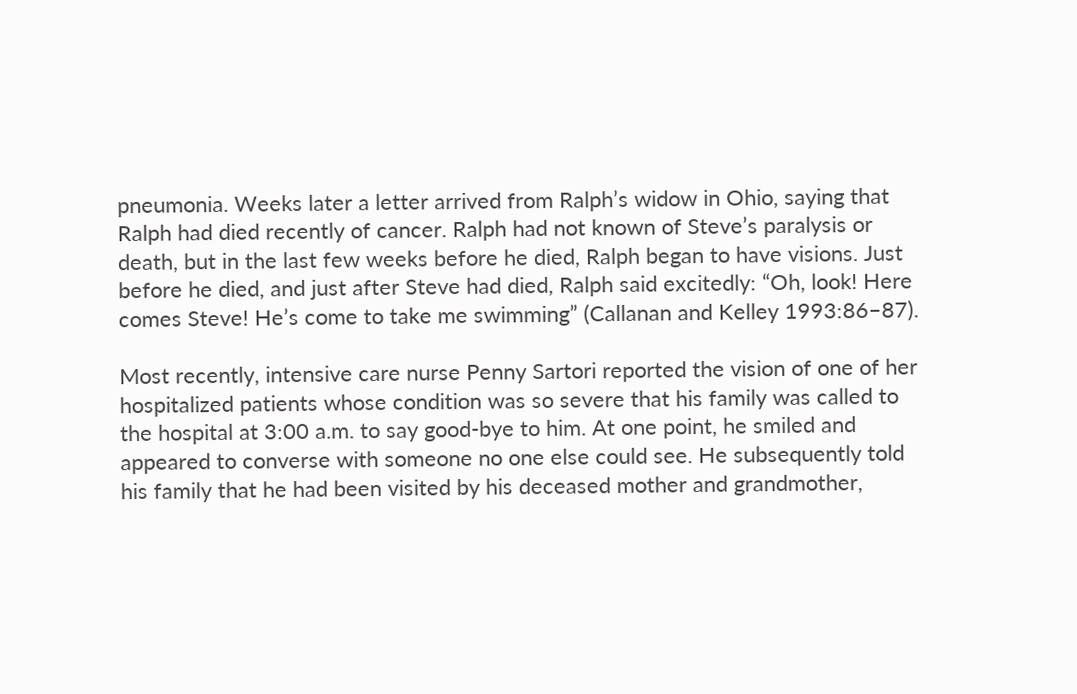pneumonia. Weeks later a letter arrived from Ralph’s widow in Ohio, saying that Ralph had died recently of cancer. Ralph had not known of Steve’s paralysis or death, but in the last few weeks before he died, Ralph began to have visions. Just before he died, and just after Steve had died, Ralph said excitedly: “Oh, look! Here comes Steve! He’s come to take me swimming” (Callanan and Kelley 1993:86–87).

Most recently, intensive care nurse Penny Sartori reported the vision of one of her hospitalized patients whose condition was so severe that his family was called to the hospital at 3:00 a.m. to say good-bye to him. At one point, he smiled and appeared to converse with someone no one else could see. He subsequently told his family that he had been visited by his deceased mother and grandmother,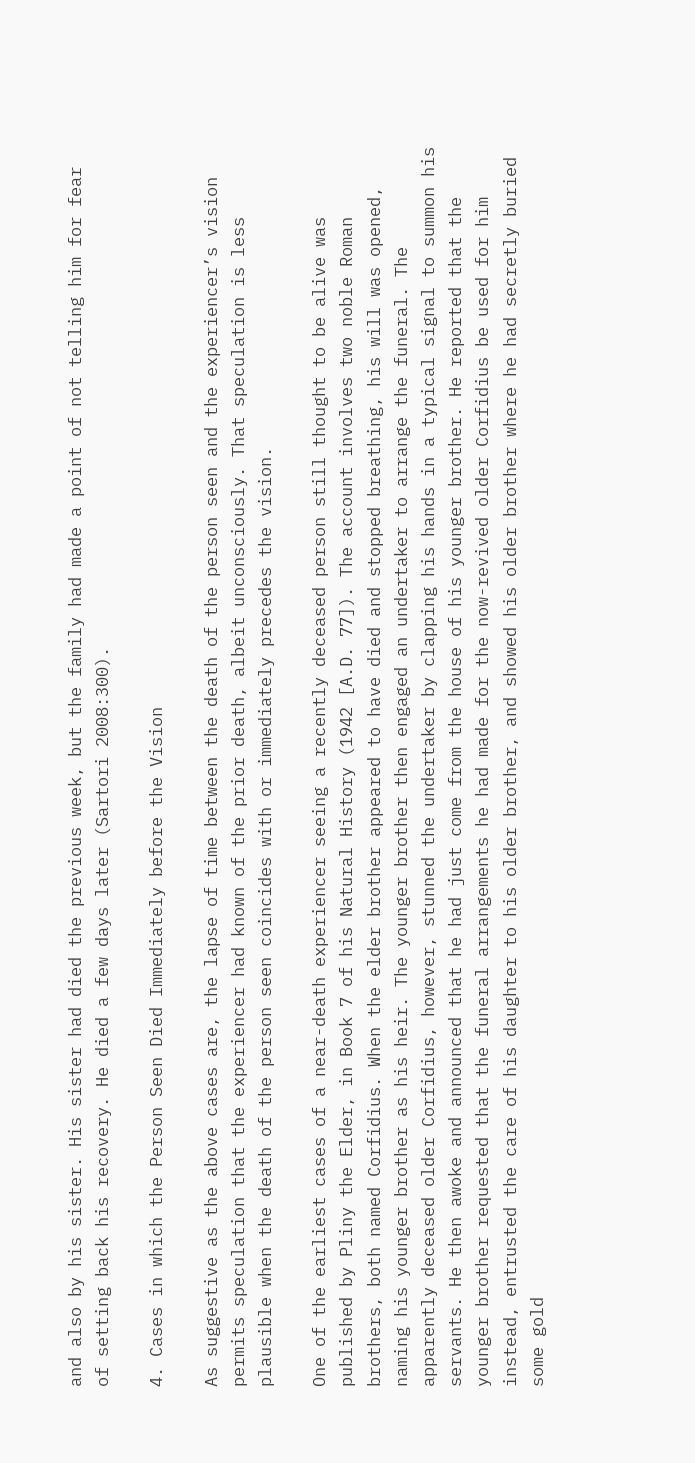and also by his sister. His sister had died the previous week, but the family had made a point of not telling him for fear of setting back his recovery. He died a few days later (Sartori 2008:300).

4. Cases in which the Person Seen Died Immediately before the Vision

As suggestive as the above cases are, the lapse of time between the death of the person seen and the experiencer’s vision permits speculation that the experiencer had known of the prior death, albeit unconsciously. That speculation is less plausible when the death of the person seen coincides with or immediately precedes the vision.

One of the earliest cases of a near-death experiencer seeing a recently deceased person still thought to be alive was published by Pliny the Elder, in Book 7 of his Natural History (1942 [A.D. 77]). The account involves two noble Roman brothers, both named Corfidius. When the elder brother appeared to have died and stopped breathing, his will was opened, naming his younger brother as his heir. The younger brother then engaged an undertaker to arrange the funeral. The apparently deceased older Corfidius, however, stunned the undertaker by clapping his hands in a typical signal to summon his servants. He then awoke and announced that he had just come from the house of his younger brother. He reported that the younger brother requested that the funeral arrangements he had made for the now-revived older Corfidius be used for him instead, entrusted the care of his daughter to his older brother, and showed his older brother where he had secretly buried some gold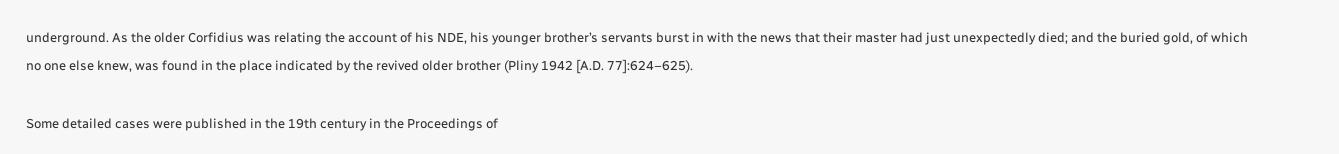underground. As the older Corfidius was relating the account of his NDE, his younger brother’s servants burst in with the news that their master had just unexpectedly died; and the buried gold, of which no one else knew, was found in the place indicated by the revived older brother (Pliny 1942 [A.D. 77]:624–625).

Some detailed cases were published in the 19th century in the Proceedings of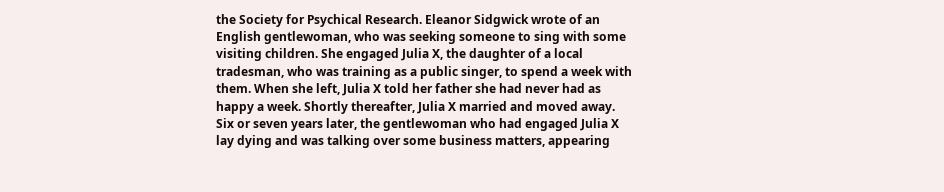the Society for Psychical Research. Eleanor Sidgwick wrote of an English gentlewoman, who was seeking someone to sing with some visiting children. She engaged Julia X, the daughter of a local tradesman, who was training as a public singer, to spend a week with them. When she left, Julia X told her father she had never had as happy a week. Shortly thereafter, Julia X married and moved away. Six or seven years later, the gentlewoman who had engaged Julia X lay dying and was talking over some business matters, appearing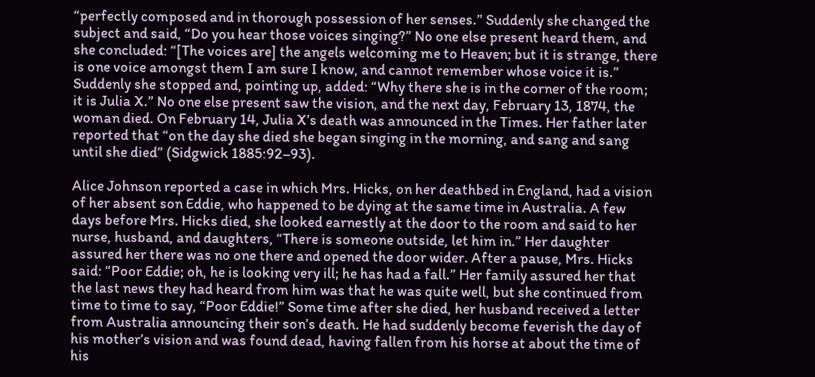“perfectly composed and in thorough possession of her senses.” Suddenly she changed the subject and said, “Do you hear those voices singing?” No one else present heard them, and she concluded: “[The voices are] the angels welcoming me to Heaven; but it is strange, there is one voice amongst them I am sure I know, and cannot remember whose voice it is.” Suddenly she stopped and, pointing up, added: “Why there she is in the corner of the room; it is Julia X.” No one else present saw the vision, and the next day, February 13, 1874, the woman died. On February 14, Julia X’s death was announced in the Times. Her father later reported that “on the day she died she began singing in the morning, and sang and sang until she died” (Sidgwick 1885:92–93).

Alice Johnson reported a case in which Mrs. Hicks, on her deathbed in England, had a vision of her absent son Eddie, who happened to be dying at the same time in Australia. A few days before Mrs. Hicks died, she looked earnestly at the door to the room and said to her nurse, husband, and daughters, “There is someone outside, let him in.” Her daughter assured her there was no one there and opened the door wider. After a pause, Mrs. Hicks said: “Poor Eddie; oh, he is looking very ill; he has had a fall.” Her family assured her that the last news they had heard from him was that he was quite well, but she continued from time to time to say, “Poor Eddie!” Some time after she died, her husband received a letter from Australia announcing their son’s death. He had suddenly become feverish the day of his mother’s vision and was found dead, having fallen from his horse at about the time of his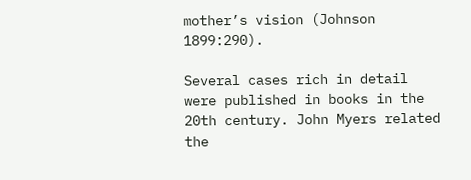mother’s vision (Johnson 1899:290).

Several cases rich in detail were published in books in the 20th century. John Myers related the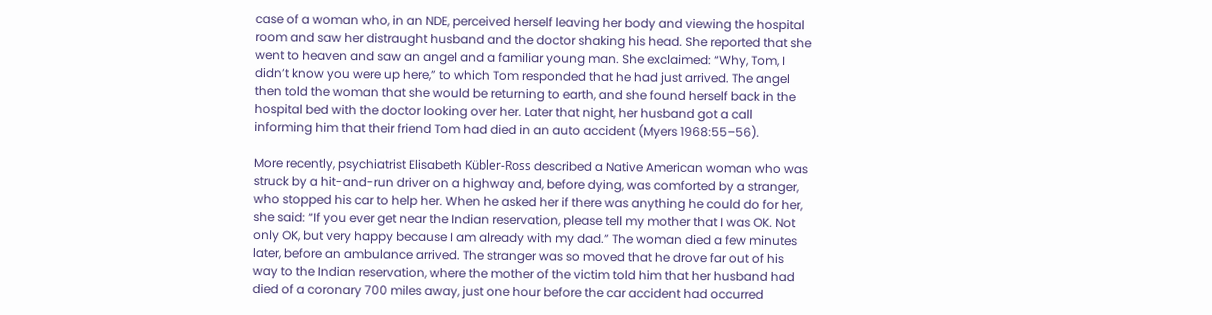case of a woman who, in an NDE, perceived herself leaving her body and viewing the hospital room and saw her distraught husband and the doctor shaking his head. She reported that she went to heaven and saw an angel and a familiar young man. She exclaimed: “Why, Tom, I didn’t know you were up here,” to which Tom responded that he had just arrived. The angel then told the woman that she would be returning to earth, and she found herself back in the hospital bed with the doctor looking over her. Later that night, her husband got a call informing him that their friend Tom had died in an auto accident (Myers 1968:55–56).

More recently, psychiatrist Elisabeth Kübler-Ross described a Native American woman who was struck by a hit-and-run driver on a highway and, before dying, was comforted by a stranger, who stopped his car to help her. When he asked her if there was anything he could do for her, she said: “If you ever get near the Indian reservation, please tell my mother that I was OK. Not only OK, but very happy because I am already with my dad.” The woman died a few minutes later, before an ambulance arrived. The stranger was so moved that he drove far out of his way to the Indian reservation, where the mother of the victim told him that her husband had died of a coronary 700 miles away, just one hour before the car accident had occurred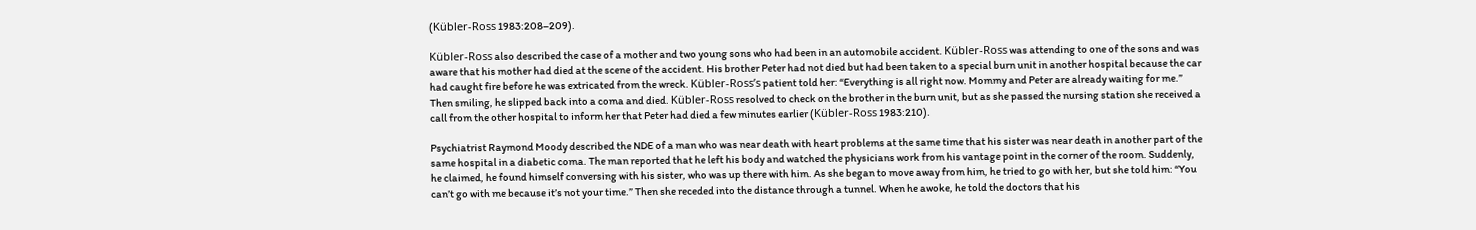(Kübler-Ross 1983:208–209).

Kübler-Ross also described the case of a mother and two young sons who had been in an automobile accident. Kübler-Ross was attending to one of the sons and was aware that his mother had died at the scene of the accident. His brother Peter had not died but had been taken to a special burn unit in another hospital because the car had caught fire before he was extricated from the wreck. Kübler-Ross’s patient told her: “Everything is all right now. Mommy and Peter are already waiting for me.” Then smiling, he slipped back into a coma and died. Kübler-Ross resolved to check on the brother in the burn unit, but as she passed the nursing station she received a call from the other hospital to inform her that Peter had died a few minutes earlier (Kübler-Ross 1983:210).

Psychiatrist Raymond Moody described the NDE of a man who was near death with heart problems at the same time that his sister was near death in another part of the same hospital in a diabetic coma. The man reported that he left his body and watched the physicians work from his vantage point in the corner of the room. Suddenly, he claimed, he found himself conversing with his sister, who was up there with him. As she began to move away from him, he tried to go with her, but she told him: “You can’t go with me because it’s not your time.” Then she receded into the distance through a tunnel. When he awoke, he told the doctors that his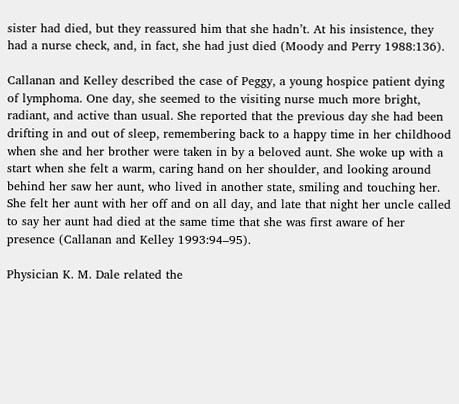sister had died, but they reassured him that she hadn’t. At his insistence, they had a nurse check, and, in fact, she had just died (Moody and Perry 1988:136).

Callanan and Kelley described the case of Peggy, a young hospice patient dying of lymphoma. One day, she seemed to the visiting nurse much more bright, radiant, and active than usual. She reported that the previous day she had been drifting in and out of sleep, remembering back to a happy time in her childhood when she and her brother were taken in by a beloved aunt. She woke up with a start when she felt a warm, caring hand on her shoulder, and looking around behind her saw her aunt, who lived in another state, smiling and touching her. She felt her aunt with her off and on all day, and late that night her uncle called to say her aunt had died at the same time that she was first aware of her presence (Callanan and Kelley 1993:94–95).

Physician K. M. Dale related the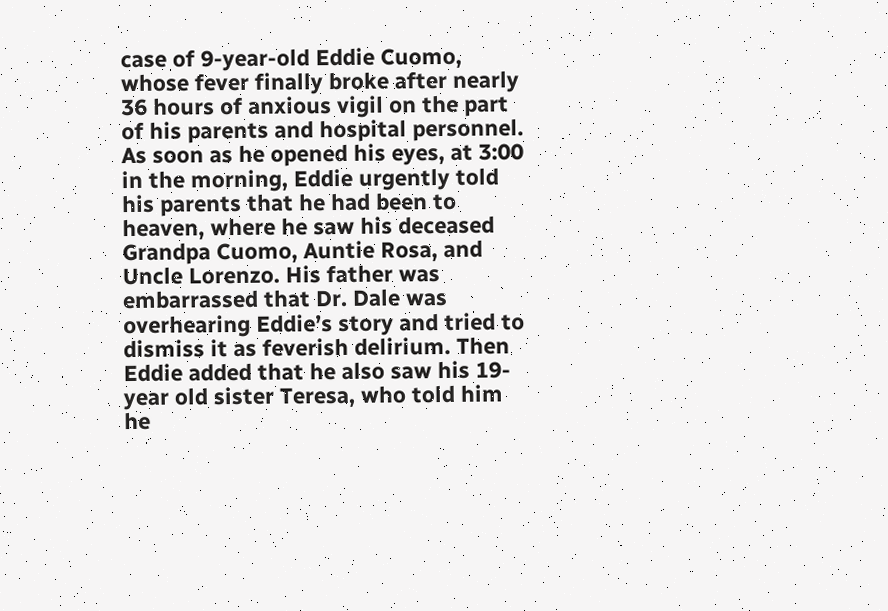case of 9-year-old Eddie Cuomo, whose fever finally broke after nearly 36 hours of anxious vigil on the part of his parents and hospital personnel. As soon as he opened his eyes, at 3:00 in the morning, Eddie urgently told his parents that he had been to heaven, where he saw his deceased Grandpa Cuomo, Auntie Rosa, and Uncle Lorenzo. His father was embarrassed that Dr. Dale was overhearing Eddie’s story and tried to dismiss it as feverish delirium. Then Eddie added that he also saw his 19-year old sister Teresa, who told him he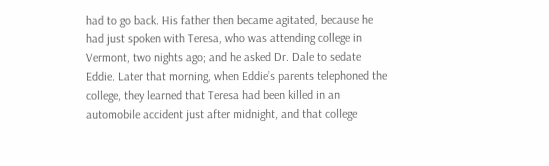had to go back. His father then became agitated, because he had just spoken with Teresa, who was attending college in Vermont, two nights ago; and he asked Dr. Dale to sedate Eddie. Later that morning, when Eddie’s parents telephoned the college, they learned that Teresa had been killed in an automobile accident just after midnight, and that college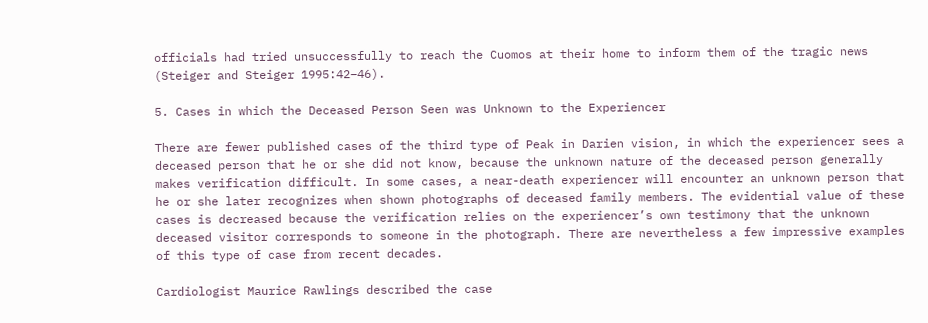officials had tried unsuccessfully to reach the Cuomos at their home to inform them of the tragic news (Steiger and Steiger 1995:42–46).

5. Cases in which the Deceased Person Seen was Unknown to the Experiencer

There are fewer published cases of the third type of Peak in Darien vision, in which the experiencer sees a deceased person that he or she did not know, because the unknown nature of the deceased person generally makes verification difficult. In some cases, a near-death experiencer will encounter an unknown person that he or she later recognizes when shown photographs of deceased family members. The evidential value of these cases is decreased because the verification relies on the experiencer’s own testimony that the unknown deceased visitor corresponds to someone in the photograph. There are nevertheless a few impressive examples of this type of case from recent decades.

Cardiologist Maurice Rawlings described the case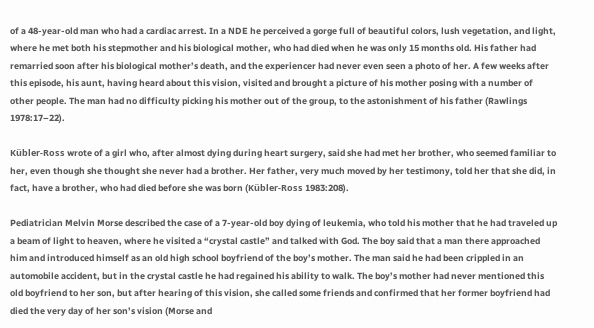of a 48-year-old man who had a cardiac arrest. In a NDE he perceived a gorge full of beautiful colors, lush vegetation, and light, where he met both his stepmother and his biological mother, who had died when he was only 15 months old. His father had remarried soon after his biological mother’s death, and the experiencer had never even seen a photo of her. A few weeks after this episode, his aunt, having heard about this vision, visited and brought a picture of his mother posing with a number of other people. The man had no difficulty picking his mother out of the group, to the astonishment of his father (Rawlings 1978:17–22).

Kübler-Ross wrote of a girl who, after almost dying during heart surgery, said she had met her brother, who seemed familiar to her, even though she thought she never had a brother. Her father, very much moved by her testimony, told her that she did, in fact, have a brother, who had died before she was born (Kübler-Ross 1983:208).

Pediatrician Melvin Morse described the case of a 7-year-old boy dying of leukemia, who told his mother that he had traveled up a beam of light to heaven, where he visited a “crystal castle” and talked with God. The boy said that a man there approached him and introduced himself as an old high school boyfriend of the boy’s mother. The man said he had been crippled in an automobile accident, but in the crystal castle he had regained his ability to walk. The boy’s mother had never mentioned this old boyfriend to her son, but after hearing of this vision, she called some friends and confirmed that her former boyfriend had died the very day of her son’s vision (Morse and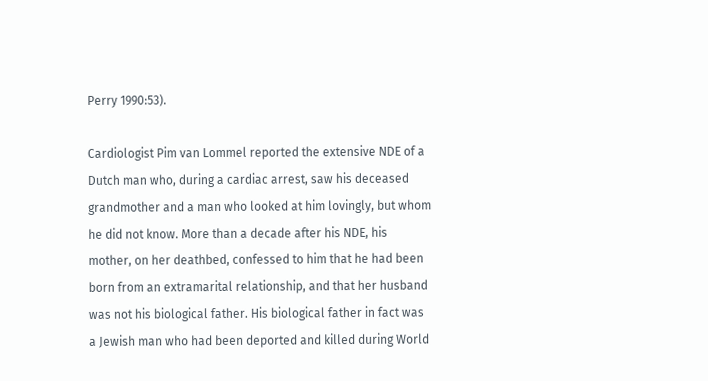Perry 1990:53).

Cardiologist Pim van Lommel reported the extensive NDE of a Dutch man who, during a cardiac arrest, saw his deceased grandmother and a man who looked at him lovingly, but whom he did not know. More than a decade after his NDE, his mother, on her deathbed, confessed to him that he had been born from an extramarital relationship, and that her husband was not his biological father. His biological father in fact was a Jewish man who had been deported and killed during World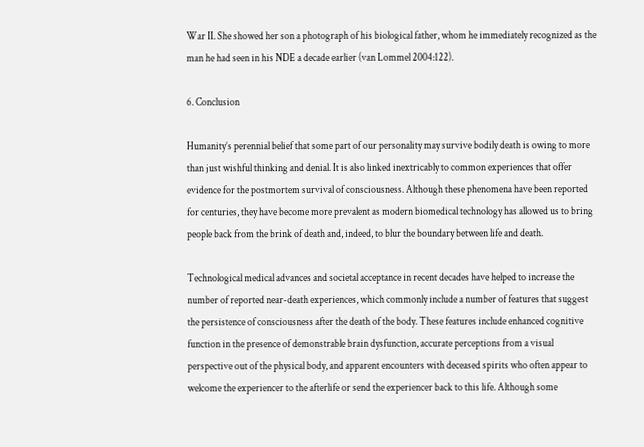War II. She showed her son a photograph of his biological father, whom he immediately recognized as the man he had seen in his NDE a decade earlier (van Lommel 2004:122).

6. Conclusion

Humanity’s perennial belief that some part of our personality may survive bodily death is owing to more than just wishful thinking and denial. It is also linked inextricably to common experiences that offer evidence for the postmortem survival of consciousness. Although these phenomena have been reported for centuries, they have become more prevalent as modern biomedical technology has allowed us to bring people back from the brink of death and, indeed, to blur the boundary between life and death.

Technological medical advances and societal acceptance in recent decades have helped to increase the number of reported near-death experiences, which commonly include a number of features that suggest the persistence of consciousness after the death of the body. These features include enhanced cognitive function in the presence of demonstrable brain dysfunction, accurate perceptions from a visual perspective out of the physical body, and apparent encounters with deceased spirits who often appear to welcome the experiencer to the afterlife or send the experiencer back to this life. Although some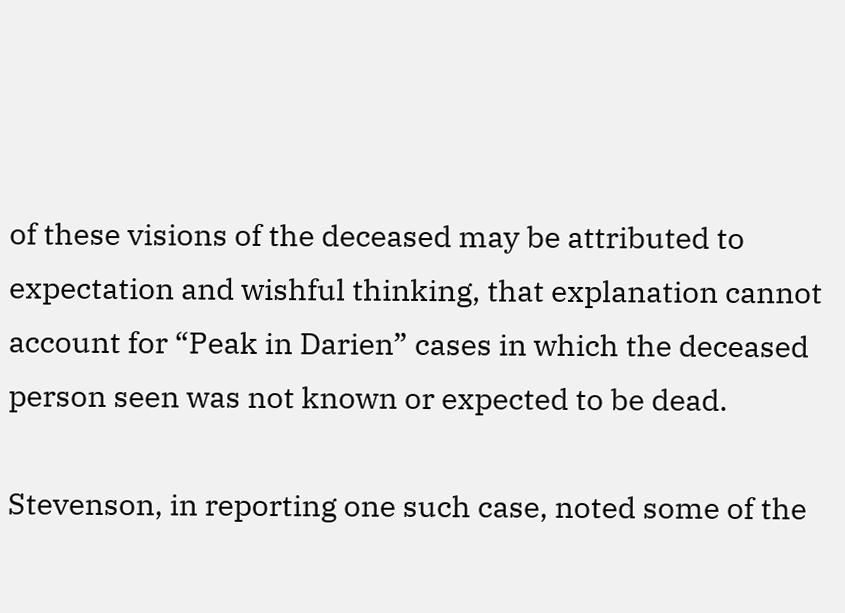of these visions of the deceased may be attributed to expectation and wishful thinking, that explanation cannot account for “Peak in Darien” cases in which the deceased person seen was not known or expected to be dead.

Stevenson, in reporting one such case, noted some of the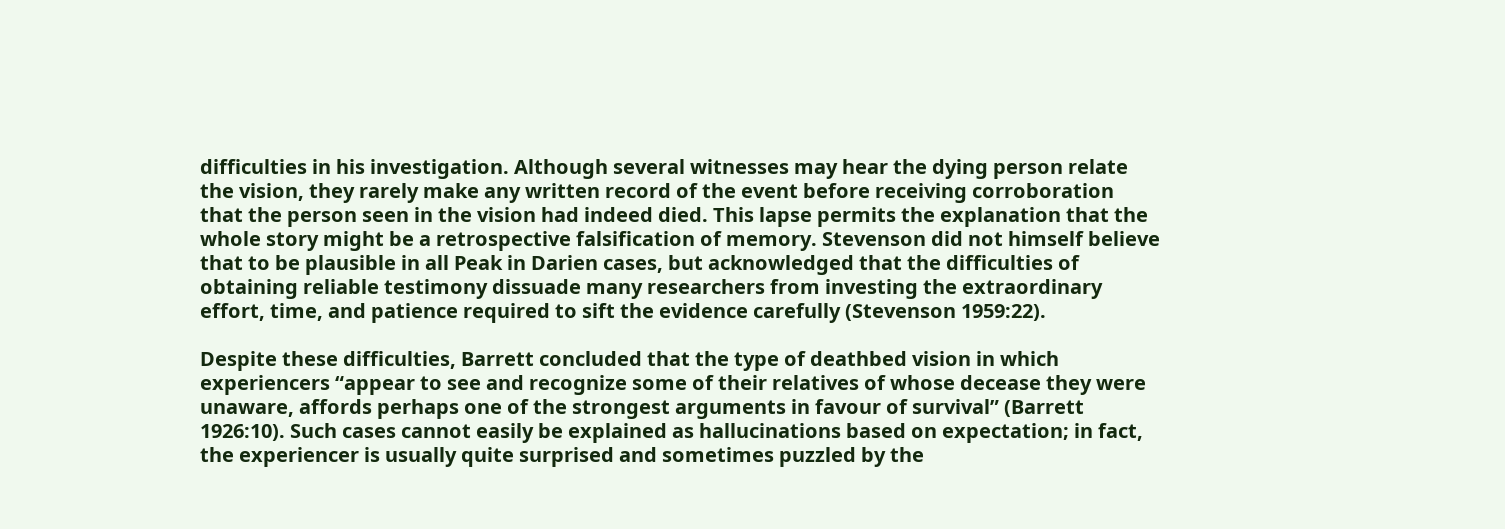difficulties in his investigation. Although several witnesses may hear the dying person relate the vision, they rarely make any written record of the event before receiving corroboration that the person seen in the vision had indeed died. This lapse permits the explanation that the whole story might be a retrospective falsification of memory. Stevenson did not himself believe that to be plausible in all Peak in Darien cases, but acknowledged that the difficulties of obtaining reliable testimony dissuade many researchers from investing the extraordinary effort, time, and patience required to sift the evidence carefully (Stevenson 1959:22).

Despite these difficulties, Barrett concluded that the type of deathbed vision in which experiencers “appear to see and recognize some of their relatives of whose decease they were unaware, affords perhaps one of the strongest arguments in favour of survival” (Barrett 1926:10). Such cases cannot easily be explained as hallucinations based on expectation; in fact, the experiencer is usually quite surprised and sometimes puzzled by the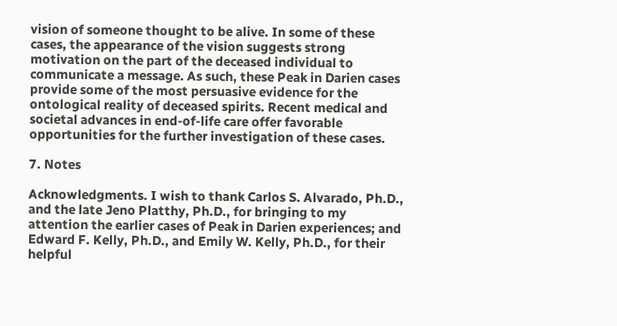vision of someone thought to be alive. In some of these cases, the appearance of the vision suggests strong motivation on the part of the deceased individual to communicate a message. As such, these Peak in Darien cases provide some of the most persuasive evidence for the ontological reality of deceased spirits. Recent medical and societal advances in end-of-life care offer favorable opportunities for the further investigation of these cases.

7. Notes

Acknowledgments. I wish to thank Carlos S. Alvarado, Ph.D., and the late Jeno Platthy, Ph.D., for bringing to my attention the earlier cases of Peak in Darien experiences; and Edward F. Kelly, Ph.D., and Emily W. Kelly, Ph.D., for their helpful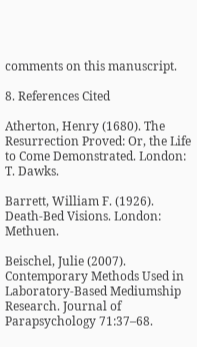comments on this manuscript.

8. References Cited

Atherton, Henry (1680). The Resurrection Proved: Or, the Life to Come Demonstrated. London: T. Dawks.

Barrett, William F. (1926). Death-Bed Visions. London: Methuen.

Beischel, Julie (2007). Contemporary Methods Used in Laboratory-Based Mediumship Research. Journal of Parapsychology 71:37–68.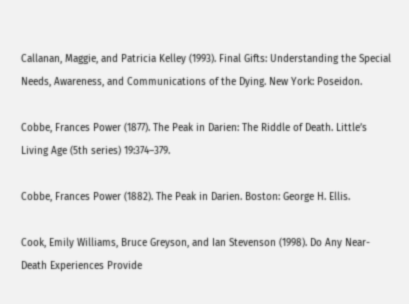Callanan, Maggie, and Patricia Kelley (1993). Final Gifts: Understanding the Special Needs, Awareness, and Communications of the Dying. New York: Poseidon.

Cobbe, Frances Power (1877). The Peak in Darien: The Riddle of Death. Little’s Living Age (5th series) 19:374–379.

Cobbe, Frances Power (1882). The Peak in Darien. Boston: George H. Ellis.

Cook, Emily Williams, Bruce Greyson, and Ian Stevenson (1998). Do Any Near-Death Experiences Provide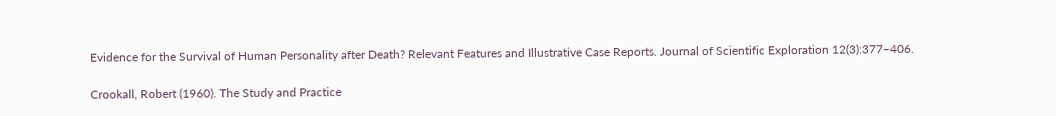Evidence for the Survival of Human Personality after Death? Relevant Features and Illustrative Case Reports. Journal of Scientific Exploration 12(3):377–406.

Crookall, Robert (1960). The Study and Practice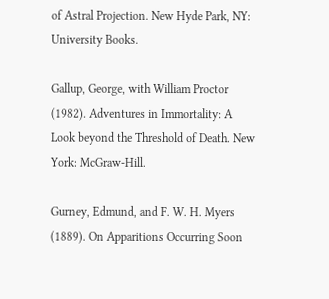of Astral Projection. New Hyde Park, NY: University Books.

Gallup, George, with William Proctor (1982). Adventures in Immortality: A Look beyond the Threshold of Death. New York: McGraw-Hill.

Gurney, Edmund, and F. W. H. Myers (1889). On Apparitions Occurring Soon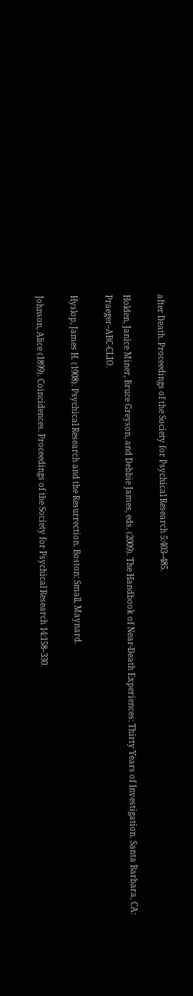after Death. Proceedings of the Society for Psychical Research 5:403–485.

Holden, Janice Miner, Bruce Greyson, and Debbie James, eds. (2009). The Handbook of Near-Death Experiences: Thirty Years of Investigation. Santa Barbara, CA: Praeger–ABC-CLIO.

Hyslop, James H. (1908). Psychical Research and the Resurrection. Boston: Small, Maynard.

Johnson, Alice (1899). Coincidences. Proceedings of the Society for Psychical Research 14:158–330.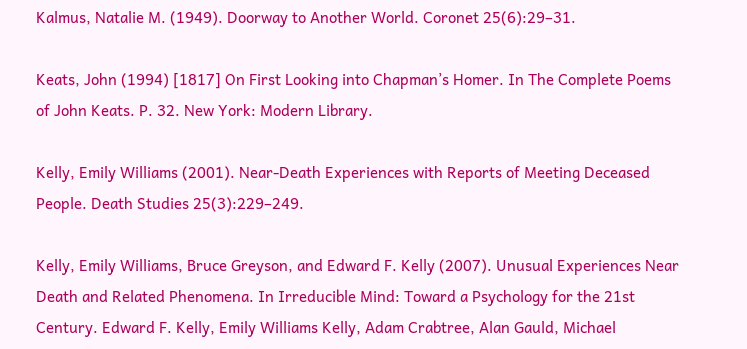Kalmus, Natalie M. (1949). Doorway to Another World. Coronet 25(6):29–31.

Keats, John (1994) [1817] On First Looking into Chapman’s Homer. In The Complete Poems of John Keats. P. 32. New York: Modern Library.

Kelly, Emily Williams (2001). Near-Death Experiences with Reports of Meeting Deceased People. Death Studies 25(3):229–249.

Kelly, Emily Williams, Bruce Greyson, and Edward F. Kelly (2007). Unusual Experiences Near Death and Related Phenomena. In Irreducible Mind: Toward a Psychology for the 21st Century. Edward F. Kelly, Emily Williams Kelly, Adam Crabtree, Alan Gauld, Michael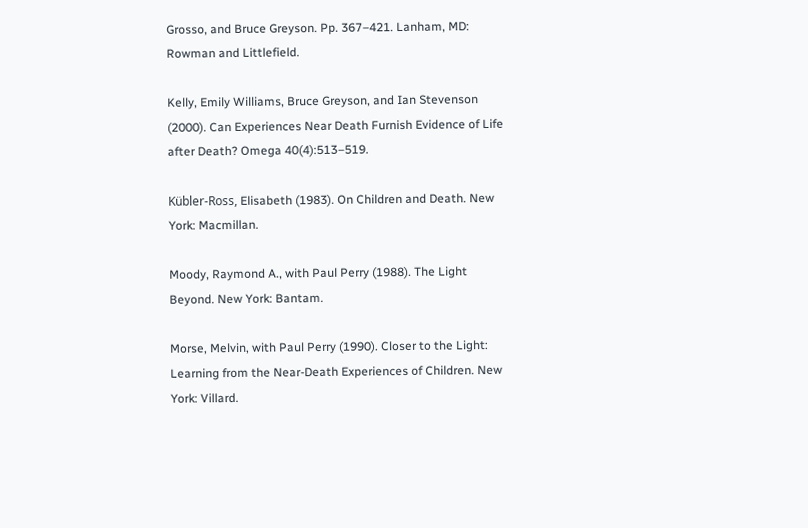Grosso, and Bruce Greyson. Pp. 367–421. Lanham, MD: Rowman and Littlefield.

Kelly, Emily Williams, Bruce Greyson, and Ian Stevenson (2000). Can Experiences Near Death Furnish Evidence of Life after Death? Omega 40(4):513–519.

Kübler-Ross, Elisabeth (1983). On Children and Death. New York: Macmillan.

Moody, Raymond A., with Paul Perry (1988). The Light Beyond. New York: Bantam.

Morse, Melvin, with Paul Perry (1990). Closer to the Light: Learning from the Near-Death Experiences of Children. New York: Villard.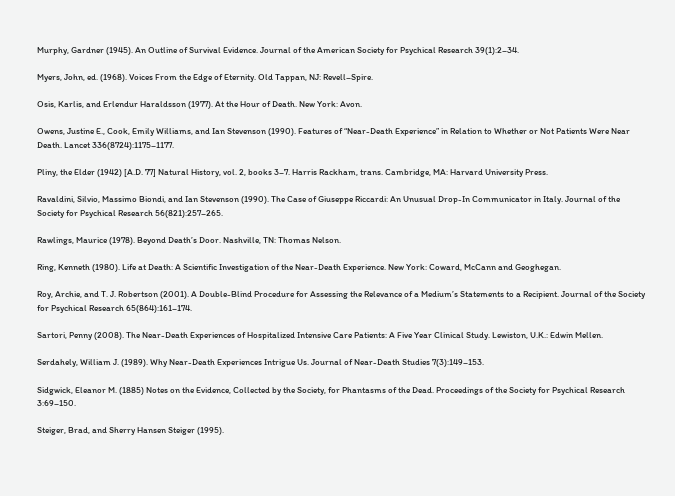Murphy, Gardner (1945). An Outline of Survival Evidence. Journal of the American Society for Psychical Research 39(1):2–34.

Myers, John, ed. (1968). Voices From the Edge of Eternity. Old Tappan, NJ: Revell–Spire.

Osis, Karlis, and Erlendur Haraldsson (1977). At the Hour of Death. New York: Avon.

Owens, Justine E., Cook, Emily Williams, and Ian Stevenson (1990). Features of “Near-Death Experience” in Relation to Whether or Not Patients Were Near Death. Lancet 336(8724):1175–1177.

Pliny, the Elder (1942) [A.D. 77] Natural History, vol. 2, books 3–7. Harris Rackham, trans. Cambridge, MA: Harvard University Press.

Ravaldini, Silvio, Massimo Biondi, and Ian Stevenson (1990). The Case of Giuseppe Riccardi: An Unusual Drop-In Communicator in Italy. Journal of the Society for Psychical Research 56(821):257–265.

Rawlings, Maurice (1978). Beyond Death’s Door. Nashville, TN: Thomas Nelson.

Ring, Kenneth (1980). Life at Death: A Scientific Investigation of the Near-Death Experience. New York: Coward, McCann and Geoghegan.

Roy, Archie, and T. J. Robertson (2001). A Double-Blind Procedure for Assessing the Relevance of a Medium’s Statements to a Recipient. Journal of the Society for Psychical Research 65(864):161–174.

Sartori, Penny (2008). The Near-Death Experiences of Hospitalized Intensive Care Patients: A Five Year Clinical Study. Lewiston, U.K.: Edwin Mellen.

Serdahely, William J. (1989). Why Near-Death Experiences Intrigue Us. Journal of Near-Death Studies 7(3):149–153.

Sidgwick, Eleanor M. (1885) Notes on the Evidence, Collected by the Society, for Phantasms of the Dead. Proceedings of the Society for Psychical Research 3:69–150.

Steiger, Brad, and Sherry Hansen Steiger (1995).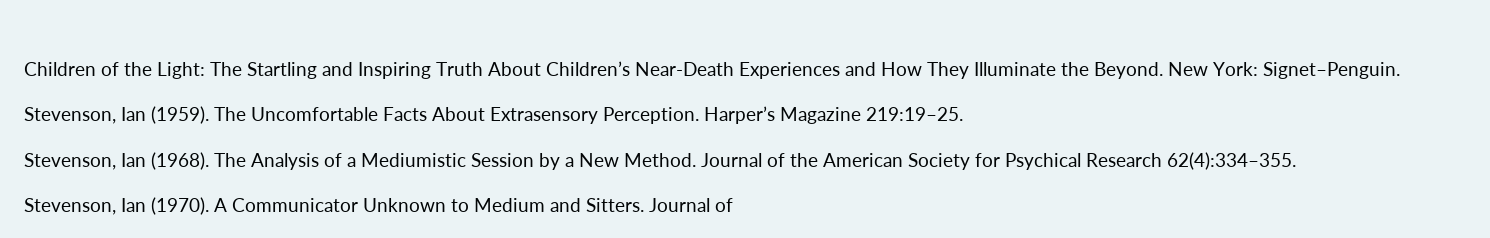Children of the Light: The Startling and Inspiring Truth About Children’s Near-Death Experiences and How They Illuminate the Beyond. New York: Signet–Penguin.

Stevenson, Ian (1959). The Uncomfortable Facts About Extrasensory Perception. Harper’s Magazine 219:19–25.

Stevenson, Ian (1968). The Analysis of a Mediumistic Session by a New Method. Journal of the American Society for Psychical Research 62(4):334–355.

Stevenson, Ian (1970). A Communicator Unknown to Medium and Sitters. Journal of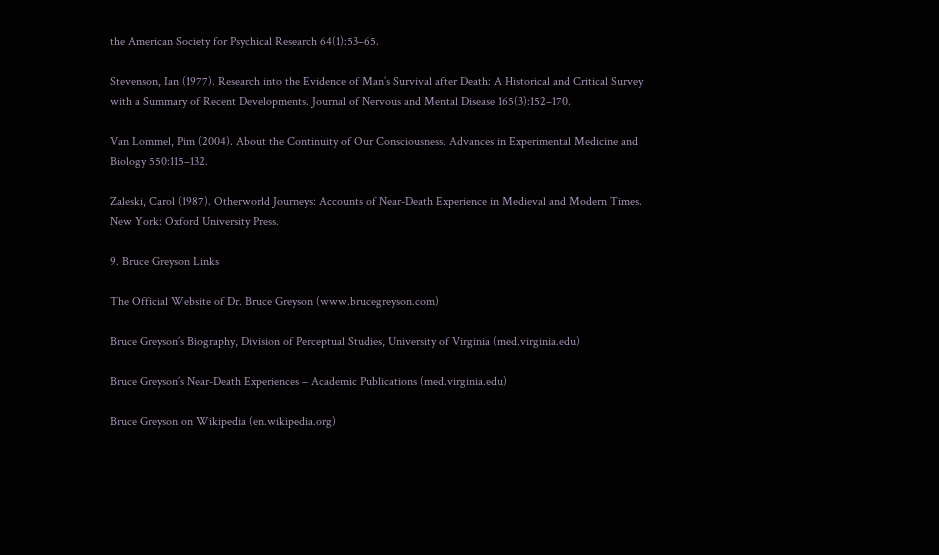the American Society for Psychical Research 64(1):53–65.

Stevenson, Ian (1977). Research into the Evidence of Man’s Survival after Death: A Historical and Critical Survey with a Summary of Recent Developments. Journal of Nervous and Mental Disease 165(3):152–170.

Van Lommel, Pim (2004). About the Continuity of Our Consciousness. Advances in Experimental Medicine and Biology 550:115–132.

Zaleski, Carol (1987). Otherworld Journeys: Accounts of Near-Death Experience in Medieval and Modern Times. New York: Oxford University Press.

9. Bruce Greyson Links

The Official Website of Dr. Bruce Greyson (www.brucegreyson.com)

Bruce Greyson’s Biography, Division of Perceptual Studies, University of Virginia (med.virginia.edu)

Bruce Greyson’s Near-Death Experiences – Academic Publications (med.virginia.edu)

Bruce Greyson on Wikipedia (en.wikipedia.org)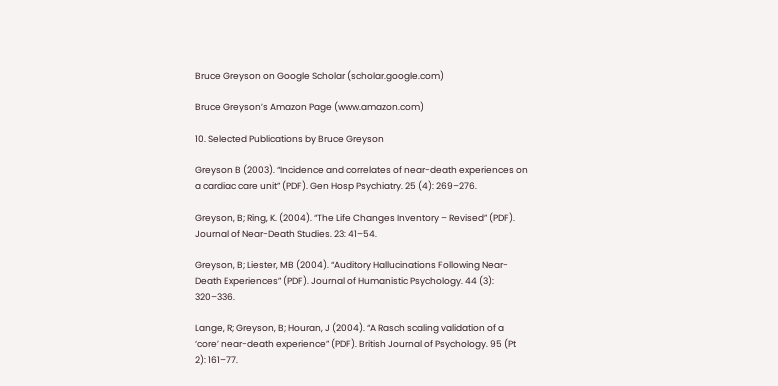Bruce Greyson on Google Scholar (scholar.google.com)

Bruce Greyson’s Amazon Page (www.amazon.com)

10. Selected Publications by Bruce Greyson

Greyson B (2003). “Incidence and correlates of near-death experiences on a cardiac care unit” (PDF). Gen Hosp Psychiatry. 25 (4): 269–276.

Greyson, B; Ring, K. (2004). “The Life Changes Inventory – Revised” (PDF). Journal of Near-Death Studies. 23: 41–54.

Greyson, B; Liester, MB (2004). “Auditory Hallucinations Following Near-Death Experiences” (PDF). Journal of Humanistic Psychology. 44 (3): 320–336.

Lange, R; Greyson, B; Houran, J (2004). “A Rasch scaling validation of a ‘core’ near-death experience” (PDF). British Journal of Psychology. 95 (Pt 2): 161–77.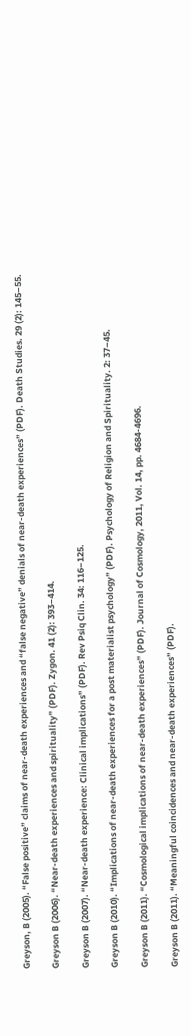Greyson, B (2005). “False positive” claims of near-death experiences and “false negative” denials of near-death experiences” (PDF). Death Studies. 29 (2): 145–55.

Greyson B (2006). “Near-death experiences and spirituality” (PDF). Zygon. 41 (2): 393–414.

Greyson B (2007). “Near-death experience: Clinical implications” (PDF). Rev Psiq Clin. 34: 116–125.

Greyson B (2010). “Implications of near-death experiences for a post materialist psychology” (PDF). Psychology of Religion and Spirituality. 2: 37–45.

Greyson B (2011). “Cosmological implications of near-death experiences” (PDF). Journal of Cosmology, 2011, Vol. 14, pp. 4684-4696.

Greyson B (2011). “Meaningful coincidences and near-death experiences” (PDF).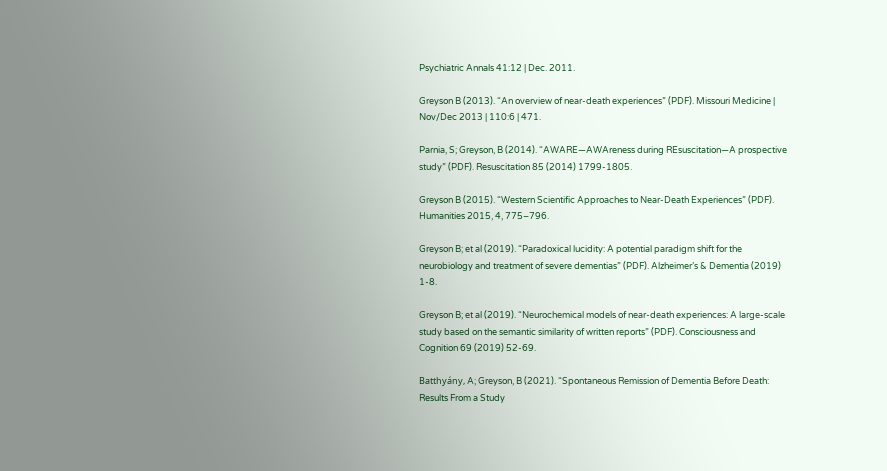Psychiatric Annals 41:12 | Dec. 2011.

Greyson B (2013). “An overview of near-death experiences” (PDF). Missouri Medicine | Nov/Dec 2013 | 110:6 | 471.

Parnia, S; Greyson, B (2014). “AWARE—AWAreness during REsuscitation—A prospective study” (PDF). Resuscitation 85 (2014) 1799-1805.

Greyson B (2015). “Western Scientific Approaches to Near-Death Experiences” (PDF). Humanities 2015, 4, 775–796.

Greyson B; et al (2019). “Paradoxical lucidity: A potential paradigm shift for the neurobiology and treatment of severe dementias” (PDF). Alzheimer’s & Dementia (2019) 1-8.

Greyson B; et al (2019). “Neurochemical models of near-death experiences: A large-scale study based on the semantic similarity of written reports” (PDF). Consciousness and Cognition 69 (2019) 52-69.

Batthyány, A; Greyson, B (2021). “Spontaneous Remission of Dementia Before Death: Results From a Study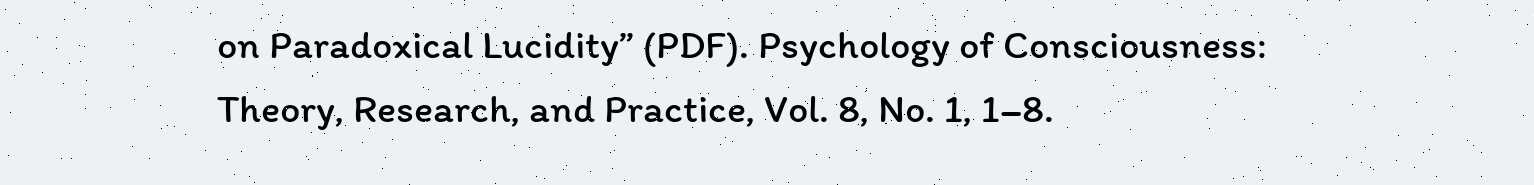on Paradoxical Lucidity” (PDF). Psychology of Consciousness: Theory, Research, and Practice, Vol. 8, No. 1, 1–8.